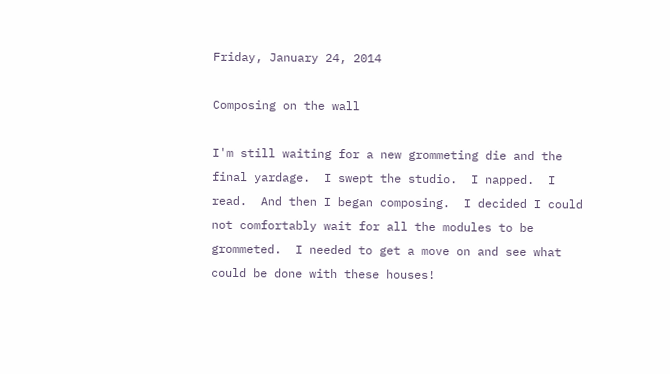Friday, January 24, 2014

Composing on the wall

I'm still waiting for a new grommeting die and the final yardage.  I swept the studio.  I napped.  I read.  And then I began composing.  I decided I could not comfortably wait for all the modules to be grommeted.  I needed to get a move on and see what could be done with these houses!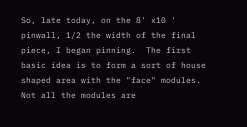So, late today, on the 8' x10 ' pinwall, 1/2 the width of the final piece, I began pinning.  The first basic idea is to form a sort of house shaped area with the "face" modules.  Not all the modules are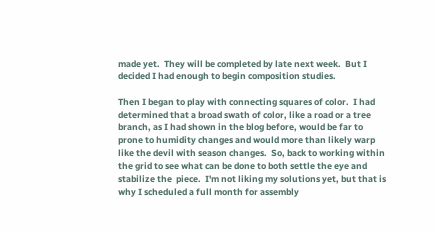made yet.  They will be completed by late next week.  But I decided I had enough to begin composition studies.

Then I began to play with connecting squares of color.  I had determined that a broad swath of color, like a road or a tree branch, as I had shown in the blog before, would be far to prone to humidity changes and would more than likely warp like the devil with season changes.  So, back to working within the grid to see what can be done to both settle the eye and stabilize the  piece.  I'm not liking my solutions yet, but that is why I scheduled a full month for assembly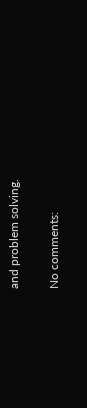and problem solving.

No comments: